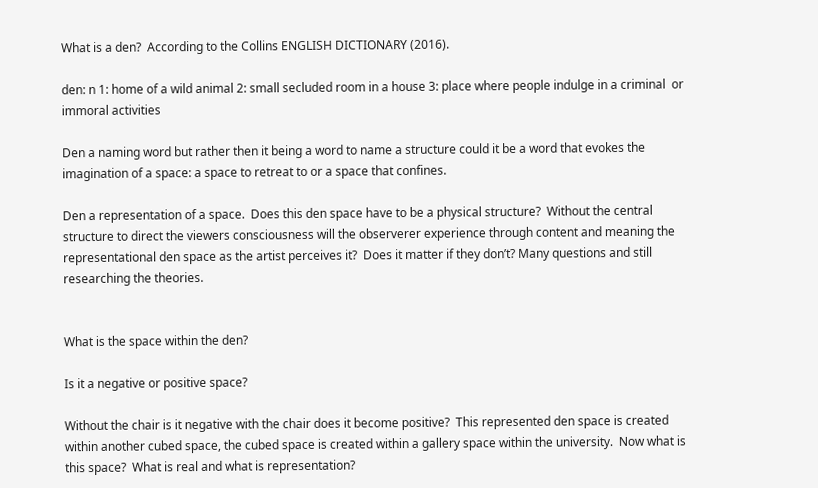What is a den?  According to the Collins ENGLISH DICTIONARY (2016).

den: n 1: home of a wild animal 2: small secluded room in a house 3: place where people indulge in a criminal  or immoral activities

Den a naming word but rather then it being a word to name a structure could it be a word that evokes the imagination of a space: a space to retreat to or a space that confines.

Den a representation of a space.  Does this den space have to be a physical structure?  Without the central structure to direct the viewers consciousness will the observerer experience through content and meaning the representational den space as the artist perceives it?  Does it matter if they don’t? Many questions and still researching the theories.


What is the space within the den?

Is it a negative or positive space?

Without the chair is it negative with the chair does it become positive?  This represented den space is created within another cubed space, the cubed space is created within a gallery space within the university.  Now what is this space?  What is real and what is representation?